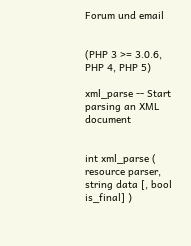Forum und email


(PHP 3 >= 3.0.6, PHP 4, PHP 5)

xml_parse -- Start parsing an XML document


int xml_parse ( resource parser, string data [, bool is_final] )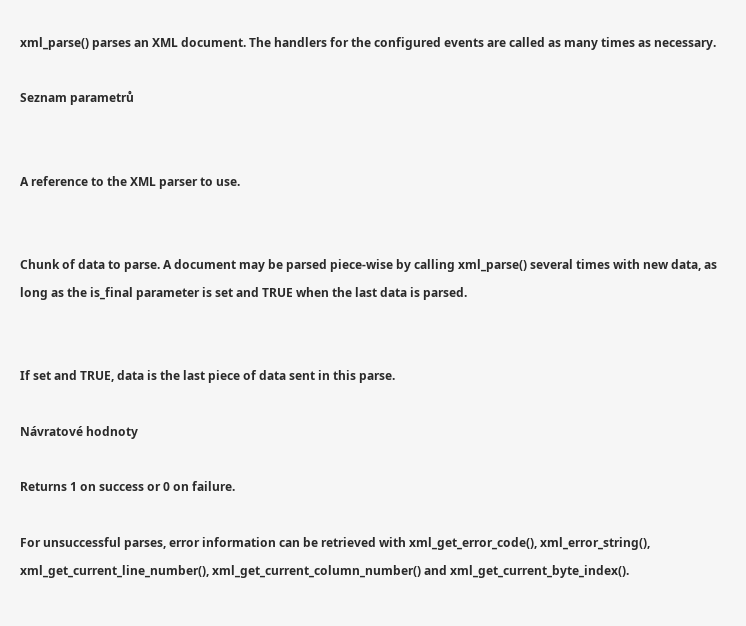xml_parse() parses an XML document. The handlers for the configured events are called as many times as necessary.

Seznam parametrů


A reference to the XML parser to use.


Chunk of data to parse. A document may be parsed piece-wise by calling xml_parse() several times with new data, as long as the is_final parameter is set and TRUE when the last data is parsed.


If set and TRUE, data is the last piece of data sent in this parse.

Návratové hodnoty

Returns 1 on success or 0 on failure.

For unsuccessful parses, error information can be retrieved with xml_get_error_code(), xml_error_string(), xml_get_current_line_number(), xml_get_current_column_number() and xml_get_current_byte_index().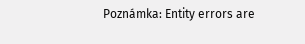Poznámka: Entity errors are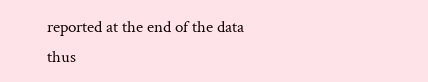reported at the end of the data thus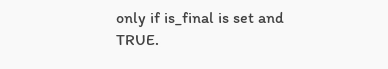only if is_final is set and TRUE.